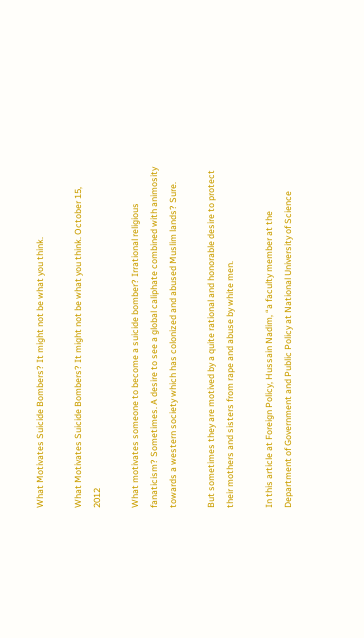What Motivates Suicide Bombers? It might not be what you think.

What Motivates Suicide Bombers? It might not be what you think. October 15, 2012

What motivates someone to become a suicide bomber? Irrational religious fanaticism? Sometimes. A desire to see a global caliphate combined with animosity towards a western society which has colonized and abused Muslim lands? Sure.

But sometimes they are motived by a quite rational and honorable desire to protect their mothers and sisters from rape and abuse by white men.

In this article at Foreign Policy, Hussain Nadim, “a faculty member at the Department of Government and Public Policy at National University of Science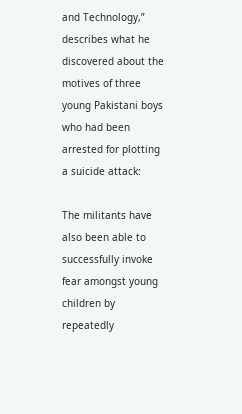and Technology,” describes what he discovered about the motives of three young Pakistani boys who had been arrested for plotting a suicide attack:

The militants have also been able to successfully invoke fear amongst young children by repeatedly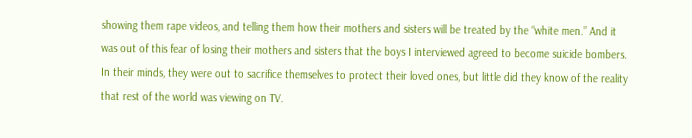showing them rape videos, and telling them how their mothers and sisters will be treated by the “white men.” And it was out of this fear of losing their mothers and sisters that the boys I interviewed agreed to become suicide bombers.  In their minds, they were out to sacrifice themselves to protect their loved ones, but little did they know of the reality that rest of the world was viewing on TV.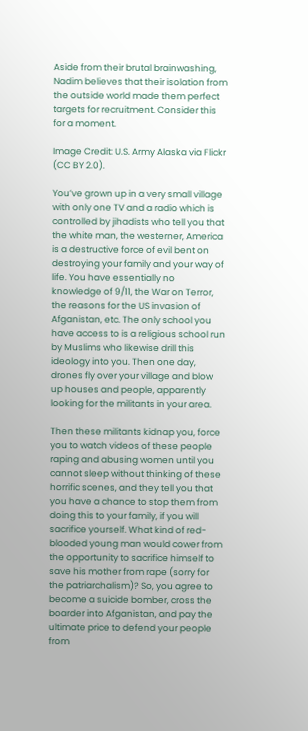Aside from their brutal brainwashing, Nadim believes that their isolation from the outside world made them perfect targets for recruitment. Consider this for a moment.

Image Credit: U.S. Army Alaska via Flickr (CC BY 2.0).

You’ve grown up in a very small village with only one TV and a radio which is controlled by jihadists who tell you that the white man, the westerner, America is a destructive force of evil bent on destroying your family and your way of life. You have essentially no knowledge of 9/11, the War on Terror, the reasons for the US invasion of Afganistan, etc. The only school you have access to is a religious school run by Muslims who likewise drill this ideology into you. Then one day, drones fly over your village and blow up houses and people, apparently looking for the militants in your area.

Then these militants kidnap you, force you to watch videos of these people raping and abusing women until you cannot sleep without thinking of these horrific scenes, and they tell you that you have a chance to stop them from doing this to your family, if you will sacrifice yourself. What kind of red-blooded young man would cower from the opportunity to sacrifice himself to save his mother from rape (sorry for the patriarchalism)? So, you agree to become a suicide bomber, cross the boarder into Afganistan, and pay the ultimate price to defend your people from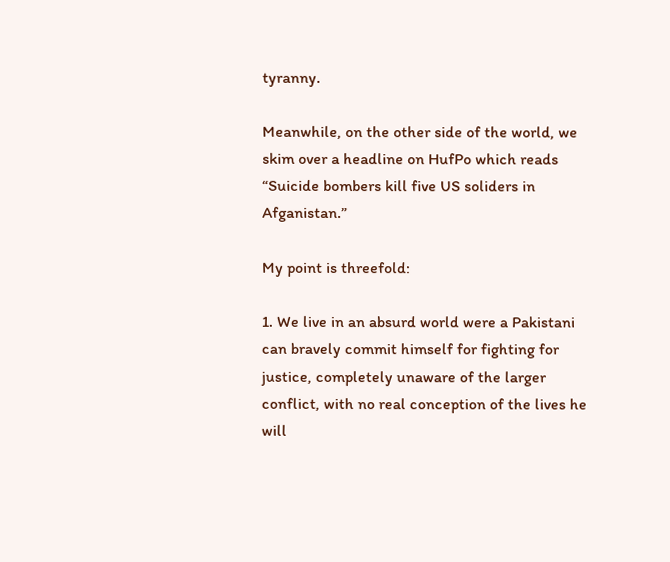tyranny.

Meanwhile, on the other side of the world, we skim over a headline on HufPo which reads “Suicide bombers kill five US soliders in Afganistan.”

My point is threefold:

1. We live in an absurd world were a Pakistani can bravely commit himself for fighting for justice, completely unaware of the larger conflict, with no real conception of the lives he will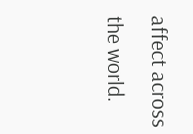affect across the world.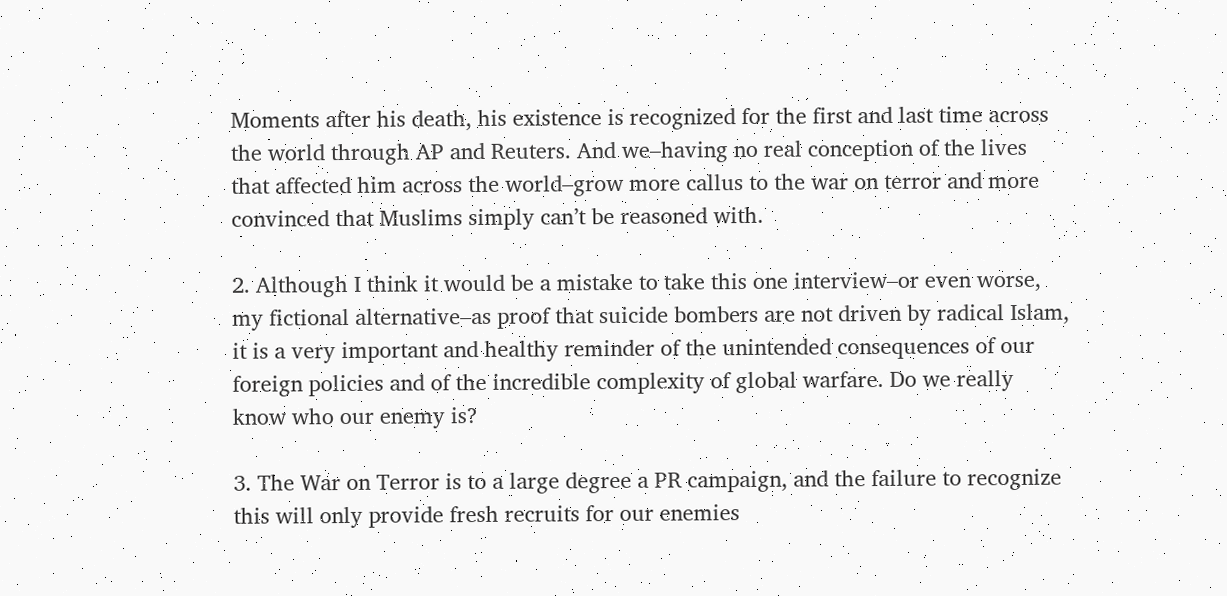Moments after his death, his existence is recognized for the first and last time across the world through AP and Reuters. And we–having no real conception of the lives that affected him across the world–grow more callus to the war on terror and more convinced that Muslims simply can’t be reasoned with.

2. Although I think it would be a mistake to take this one interview–or even worse, my fictional alternative–as proof that suicide bombers are not driven by radical Islam, it is a very important and healthy reminder of the unintended consequences of our foreign policies and of the incredible complexity of global warfare. Do we really know who our enemy is?

3. The War on Terror is to a large degree a PR campaign, and the failure to recognize this will only provide fresh recruits for our enemies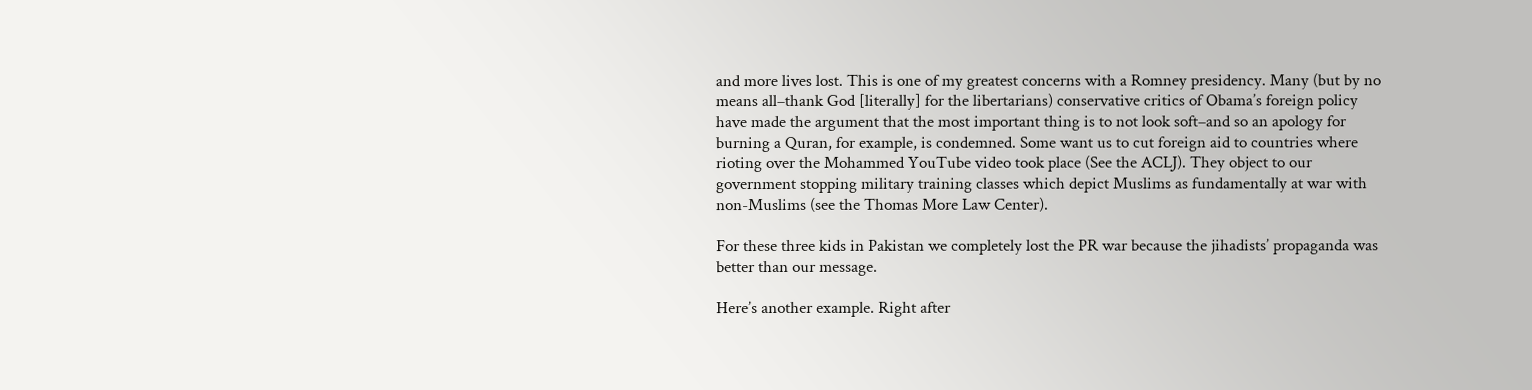and more lives lost. This is one of my greatest concerns with a Romney presidency. Many (but by no means all–thank God [literally] for the libertarians) conservative critics of Obama’s foreign policy have made the argument that the most important thing is to not look soft–and so an apology for burning a Quran, for example, is condemned. Some want us to cut foreign aid to countries where rioting over the Mohammed YouTube video took place (See the ACLJ). They object to our government stopping military training classes which depict Muslims as fundamentally at war with non-Muslims (see the Thomas More Law Center).

For these three kids in Pakistan we completely lost the PR war because the jihadists’ propaganda was better than our message.

Here’s another example. Right after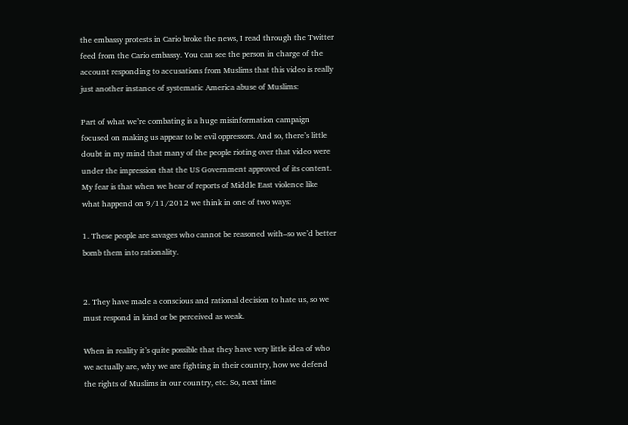the embassy protests in Cario broke the news, I read through the Twitter feed from the Cario embassy. You can see the person in charge of the account responding to accusations from Muslims that this video is really just another instance of systematic America abuse of Muslims:

Part of what we’re combating is a huge misinformation campaign focused on making us appear to be evil oppressors. And so, there’s little doubt in my mind that many of the people rioting over that video were under the impression that the US Government approved of its content. My fear is that when we hear of reports of Middle East violence like what happend on 9/11/2012 we think in one of two ways:

1. These people are savages who cannot be reasoned with–so we’d better bomb them into rationality.


2. They have made a conscious and rational decision to hate us, so we must respond in kind or be perceived as weak.

When in reality it’s quite possible that they have very little idea of who we actually are, why we are fighting in their country, how we defend the rights of Muslims in our country, etc. So, next time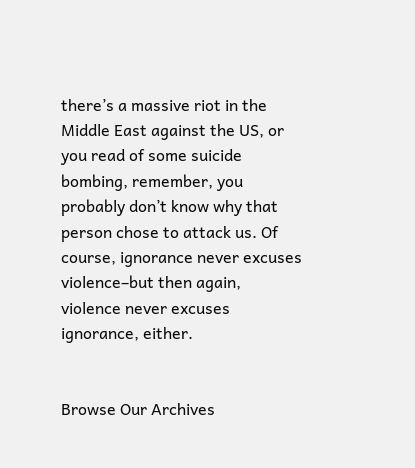there’s a massive riot in the Middle East against the US, or you read of some suicide bombing, remember, you probably don’t know why that person chose to attack us. Of course, ignorance never excuses violence–but then again, violence never excuses ignorance, either.


Browse Our Archives